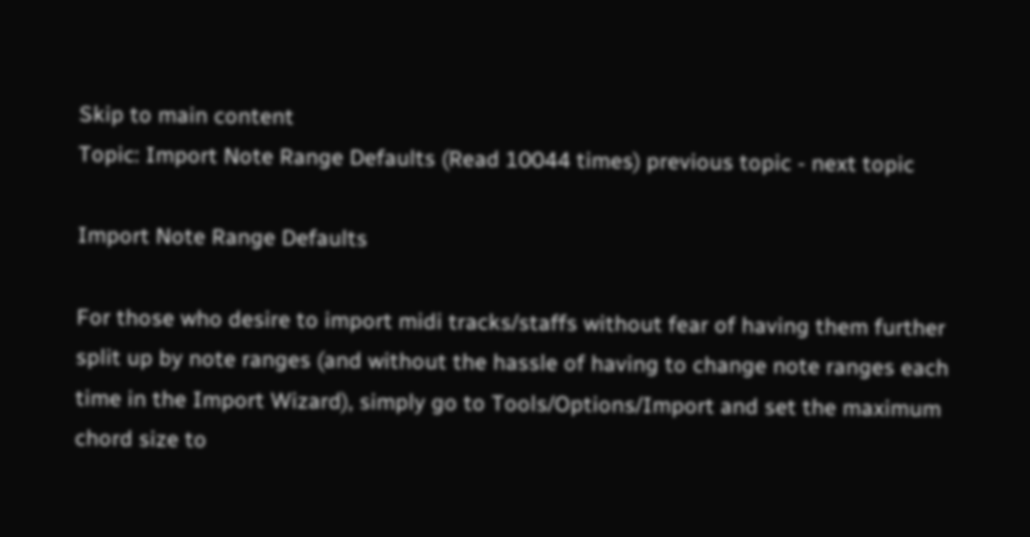Skip to main content
Topic: Import Note Range Defaults (Read 10044 times) previous topic - next topic

Import Note Range Defaults

For those who desire to import midi tracks/staffs without fear of having them further split up by note ranges (and without the hassle of having to change note ranges each time in the Import Wizard), simply go to Tools/Options/Import and set the maximum chord size to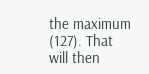the maximum (127). That will then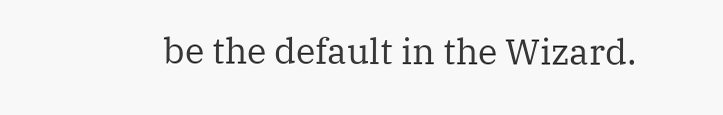be the default in the Wizard.